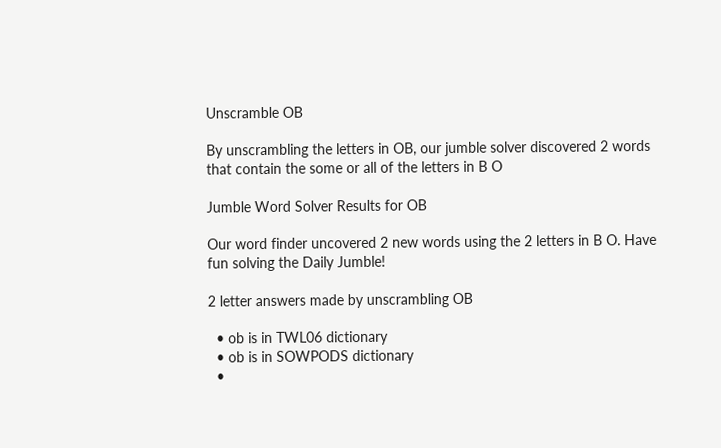Unscramble OB

By unscrambling the letters in OB, our jumble solver discovered 2 words that contain the some or all of the letters in B O

Jumble Word Solver Results for OB

Our word finder uncovered 2 new words using the 2 letters in B O. Have fun solving the Daily Jumble!

2 letter answers made by unscrambling OB

  • ob is in TWL06 dictionary
  • ob is in SOWPODS dictionary
  •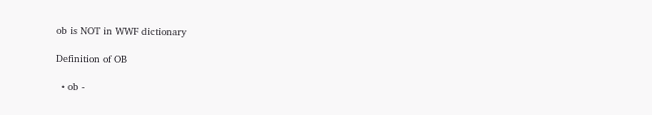ob is NOT in WWF dictionary

Definition of OB

  • ob -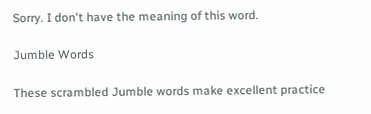Sorry. I don't have the meaning of this word.

Jumble Words

These scrambled Jumble words make excellent practice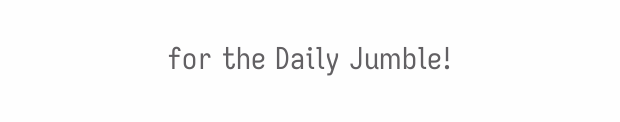for the Daily Jumble!